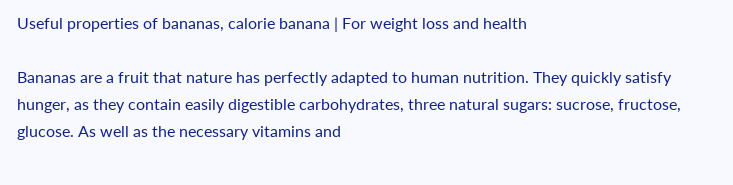Useful properties of bananas, calorie banana | For weight loss and health

Bananas are a fruit that nature has perfectly adapted to human nutrition. They quickly satisfy hunger, as they contain easily digestible carbohydrates, three natural sugars: sucrose, fructose, glucose. As well as the necessary vitamins and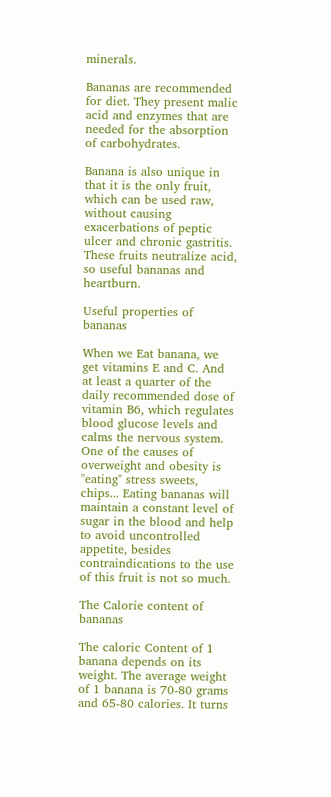minerals.

Bananas are recommended for diet. They present malic acid and enzymes that are needed for the absorption of carbohydrates.

Banana is also unique in that it is the only fruit, which can be used raw, without causing exacerbations of peptic ulcer and chronic gastritis. These fruits neutralize acid, so useful bananas and heartburn.

Useful properties of bananas

When we Eat banana, we get vitamins E and C. And at least a quarter of the daily recommended dose of vitamin B6, which regulates blood glucose levels and calms the nervous system.
One of the causes of overweight and obesity is "eating" stress sweets, chips... Eating bananas will maintain a constant level of sugar in the blood and help to avoid uncontrolled appetite, besides contraindications to the use of this fruit is not so much.

The Calorie content of bananas

The caloric Content of 1 banana depends on its weight. The average weight of 1 banana is 70-80 grams and 65-80 calories. It turns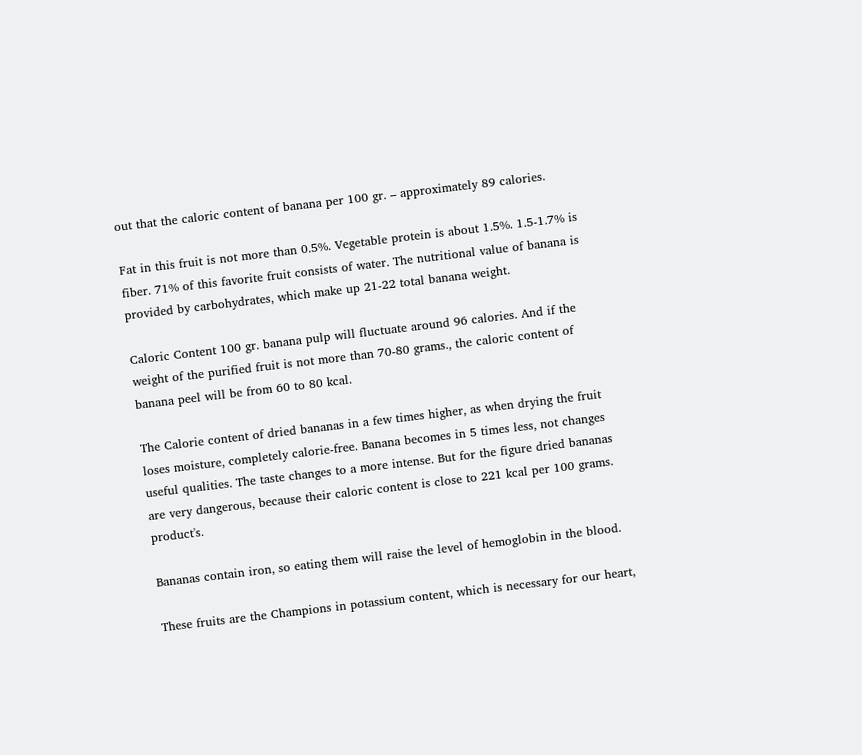out that the caloric content of banana per 100 gr. – approximately 89 calories.

Fat in this fruit is not more than 0.5%. Vegetable protein is about 1.5%. 1.5-1.7% is fiber. 71% of this favorite fruit consists of water. The nutritional value of banana is provided by carbohydrates, which make up 21-22 total banana weight.

Caloric Content 100 gr. banana pulp will fluctuate around 96 calories. And if the weight of the purified fruit is not more than 70-80 grams., the caloric content of banana peel will be from 60 to 80 kcal.

The Calorie content of dried bananas in a few times higher, as when drying the fruit loses moisture, completely calorie-free. Banana becomes in 5 times less, not changes useful qualities. The taste changes to a more intense. But for the figure dried bananas are very dangerous, because their caloric content is close to 221 kcal per 100 grams. product's.

Bananas contain iron, so eating them will raise the level of hemoglobin in the blood.

These fruits are the Champions in potassium content, which is necessary for our heart,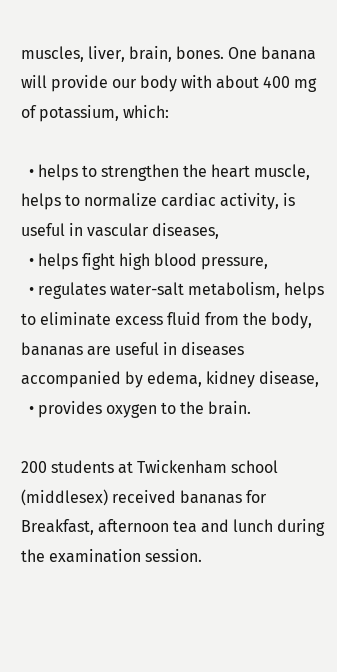muscles, liver, brain, bones. One banana will provide our body with about 400 mg of potassium, which:

  • helps to strengthen the heart muscle, helps to normalize cardiac activity, is useful in vascular diseases,
  • helps fight high blood pressure,
  • regulates water-salt metabolism, helps to eliminate excess fluid from the body, bananas are useful in diseases accompanied by edema, kidney disease,
  • provides oxygen to the brain.

200 students at Twickenham school (middlesex) received bananas for Breakfast, afternoon tea and lunch during the examination session.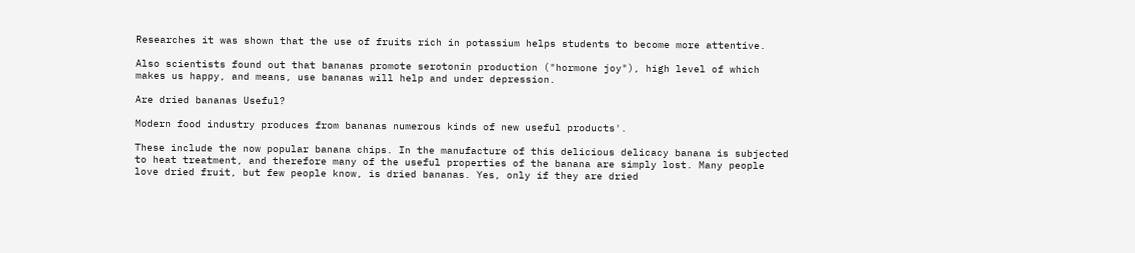Researches it was shown that the use of fruits rich in potassium helps students to become more attentive.

Also scientists found out that bananas promote serotonin production ("hormone joy"), high level of which makes us happy, and means, use bananas will help and under depression.

Are dried bananas Useful?

Modern food industry produces from bananas numerous kinds of new useful products'.

These include the now popular banana chips. In the manufacture of this delicious delicacy banana is subjected to heat treatment, and therefore many of the useful properties of the banana are simply lost. Many people love dried fruit, but few people know, is dried bananas. Yes, only if they are dried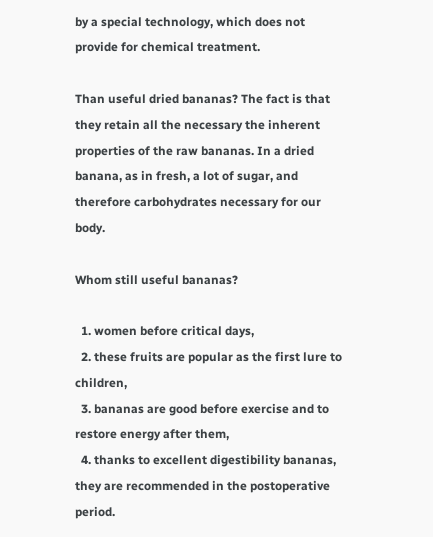by a special technology, which does not provide for chemical treatment.

Than useful dried bananas? The fact is that they retain all the necessary the inherent properties of the raw bananas. In a dried banana, as in fresh, a lot of sugar, and therefore carbohydrates necessary for our body.

Whom still useful bananas?

  1. women before critical days,
  2. these fruits are popular as the first lure to children,
  3. bananas are good before exercise and to restore energy after them,
  4. thanks to excellent digestibility bananas, they are recommended in the postoperative period.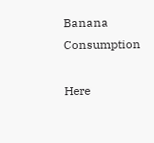Banana Consumption

Here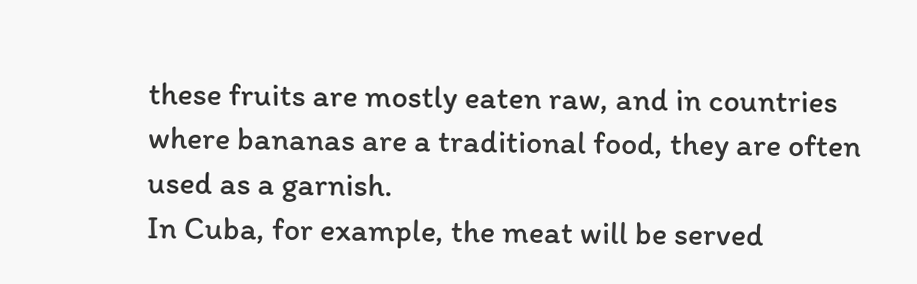these fruits are mostly eaten raw, and in countries where bananas are a traditional food, they are often used as a garnish.
In Cuba, for example, the meat will be served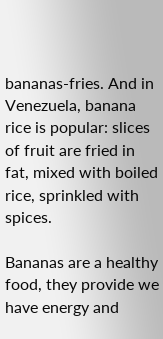bananas-fries. And in Venezuela, banana rice is popular: slices of fruit are fried in fat, mixed with boiled rice, sprinkled with spices.

Bananas are a healthy food, they provide we have energy and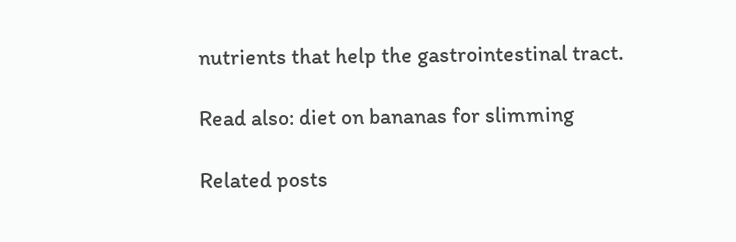nutrients that help the gastrointestinal tract.

Read also: diet on bananas for slimming

Related posts